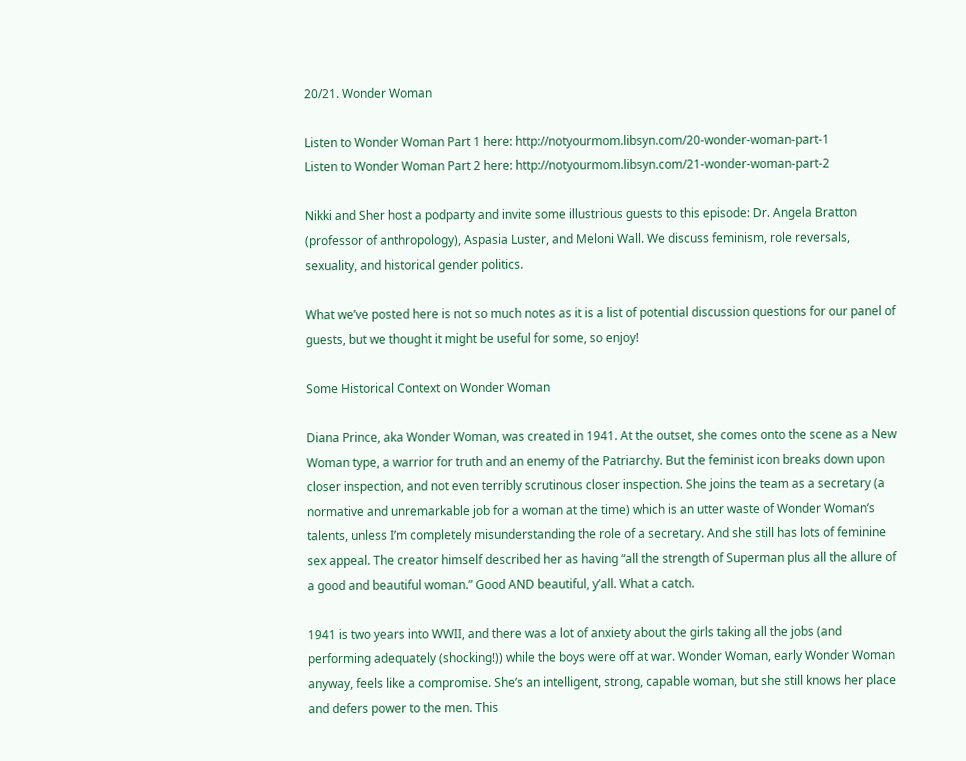20/21. Wonder Woman

Listen to Wonder Woman Part 1 here: http://notyourmom.libsyn.com/20-wonder-woman-part-1
Listen to Wonder Woman Part 2 here: http://notyourmom.libsyn.com/21-wonder-woman-part-2

Nikki and Sher host a podparty and invite some illustrious guests to this episode: Dr. Angela Bratton (professor of anthropology), Aspasia Luster, and Meloni Wall. We discuss feminism, role reversals, sexuality, and historical gender politics.

What we’ve posted here is not so much notes as it is a list of potential discussion questions for our panel of guests, but we thought it might be useful for some, so enjoy!

Some Historical Context on Wonder Woman

Diana Prince, aka Wonder Woman, was created in 1941. At the outset, she comes onto the scene as a New Woman type, a warrior for truth and an enemy of the Patriarchy. But the feminist icon breaks down upon closer inspection, and not even terribly scrutinous closer inspection. She joins the team as a secretary (a normative and unremarkable job for a woman at the time) which is an utter waste of Wonder Woman’s talents, unless I’m completely misunderstanding the role of a secretary. And she still has lots of feminine sex appeal. The creator himself described her as having “all the strength of Superman plus all the allure of a good and beautiful woman.” Good AND beautiful, y’all. What a catch.

1941 is two years into WWII, and there was a lot of anxiety about the girls taking all the jobs (and performing adequately (shocking!)) while the boys were off at war. Wonder Woman, early Wonder Woman anyway, feels like a compromise. She’s an intelligent, strong, capable woman, but she still knows her place and defers power to the men. This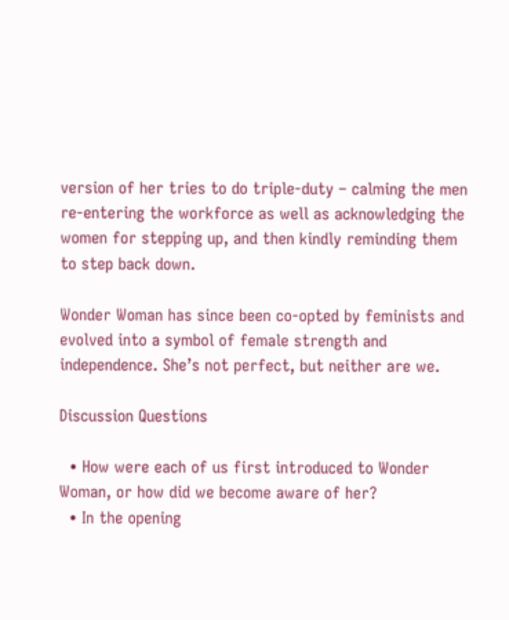version of her tries to do triple-duty – calming the men re-entering the workforce as well as acknowledging the women for stepping up, and then kindly reminding them to step back down.

Wonder Woman has since been co-opted by feminists and evolved into a symbol of female strength and independence. She’s not perfect, but neither are we.

Discussion Questions

  • How were each of us first introduced to Wonder Woman, or how did we become aware of her?
  • In the opening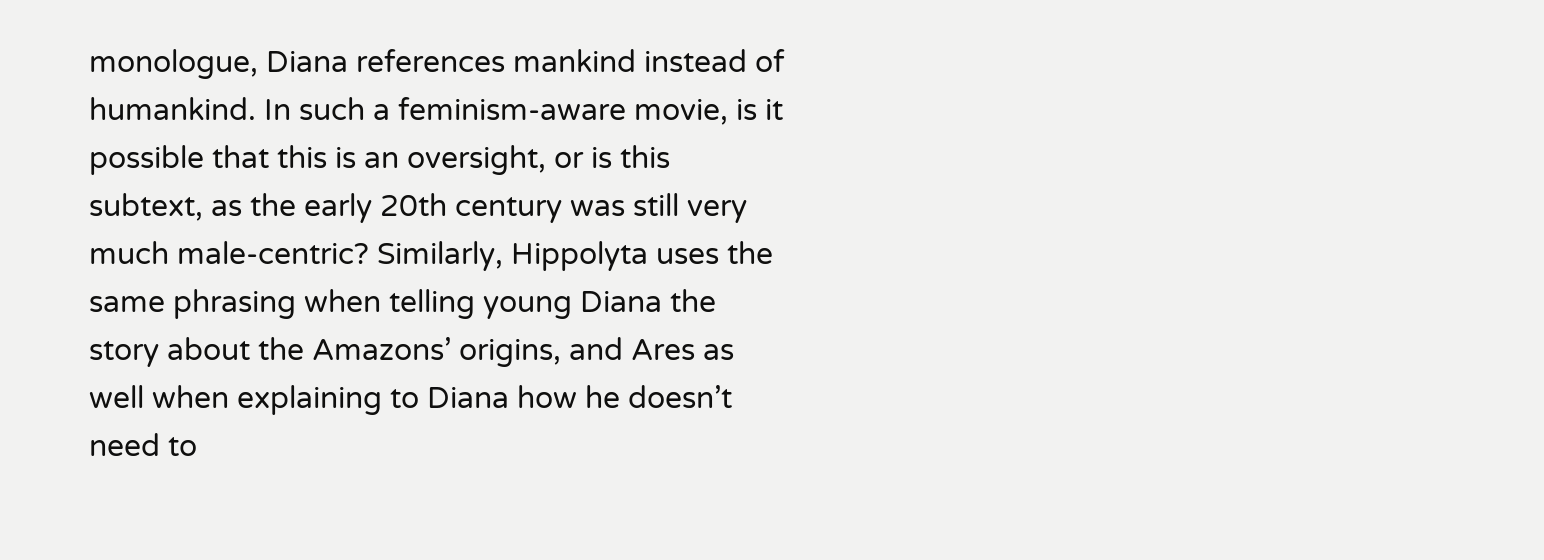monologue, Diana references mankind instead of humankind. In such a feminism-aware movie, is it possible that this is an oversight, or is this subtext, as the early 20th century was still very much male-centric? Similarly, Hippolyta uses the same phrasing when telling young Diana the story about the Amazons’ origins, and Ares as well when explaining to Diana how he doesn’t need to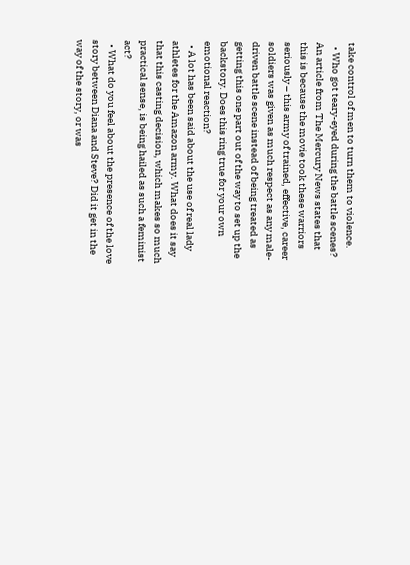take control of men to turn them to violence.
  • Who got teary-eyed during the battle scenes? An article from The Mercury News states that this is because the movie took these warriors seriously – this army of trained, effective, career soldiers was given as much respect as any male-driven battle scene instead of being treated as getting this one part out of the way to set up the backstory. Does this ring true for your own emotional reaction?
  • A lot has been said about the use of real lady athletes for the Amazon army. What does it say that this casting decision, which makes so much practical sense, is being hailed as such a feminist act?
  • What do you feel about the presence of the love story between Diana and Steve? Did it get in the way of the story, or was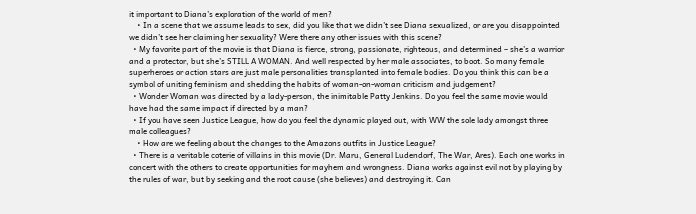it important to Diana’s exploration of the world of men?
    • In a scene that we assume leads to sex, did you like that we didn’t see Diana sexualized, or are you disappointed we didn’t see her claiming her sexuality? Were there any other issues with this scene?
  • My favorite part of the movie is that Diana is fierce, strong, passionate, righteous, and determined – she’s a warrior and a protector, but she’s STILL A WOMAN. And well respected by her male associates, to boot. So many female superheroes or action stars are just male personalities transplanted into female bodies. Do you think this can be a symbol of uniting feminism and shedding the habits of woman-on-woman criticism and judgement?
  • Wonder Woman was directed by a lady-person, the inimitable Patty Jenkins. Do you feel the same movie would have had the same impact if directed by a man?
  • If you have seen Justice League, how do you feel the dynamic played out, with WW the sole lady amongst three male colleagues?
    • How are we feeling about the changes to the Amazons outfits in Justice League?
  • There is a veritable coterie of villains in this movie (Dr. Maru, General Ludendorf, The War, Ares). Each one works in concert with the others to create opportunities for mayhem and wrongness. Diana works against evil not by playing by the rules of war, but by seeking and the root cause (she believes) and destroying it. Can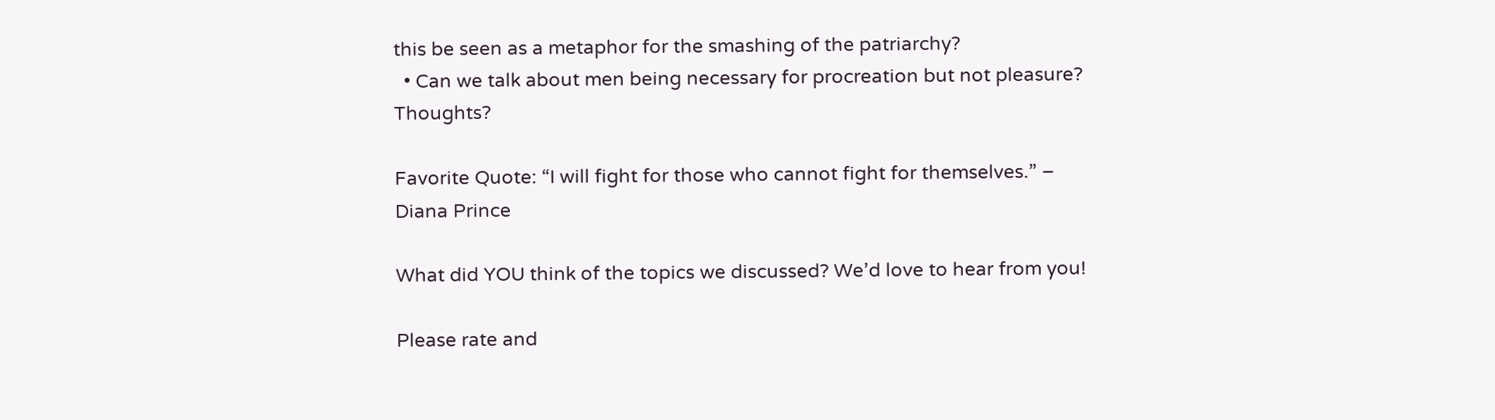this be seen as a metaphor for the smashing of the patriarchy?
  • Can we talk about men being necessary for procreation but not pleasure? Thoughts?

Favorite Quote: “I will fight for those who cannot fight for themselves.” – Diana Prince

What did YOU think of the topics we discussed? We’d love to hear from you!

Please rate and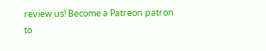review us! Become a Patreon patron to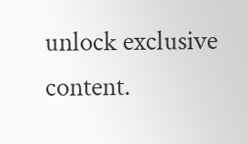unlock exclusive content.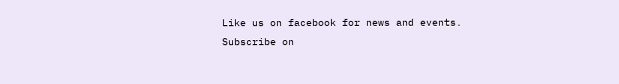Like us on facebook for news and events.
Subscribe on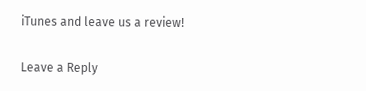iTunes and leave us a review!

Leave a Reply